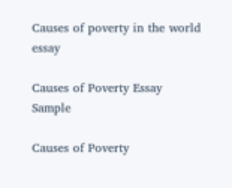Causes of poverty in the world essay

Causes of Poverty Essay Sample

Causes of Poverty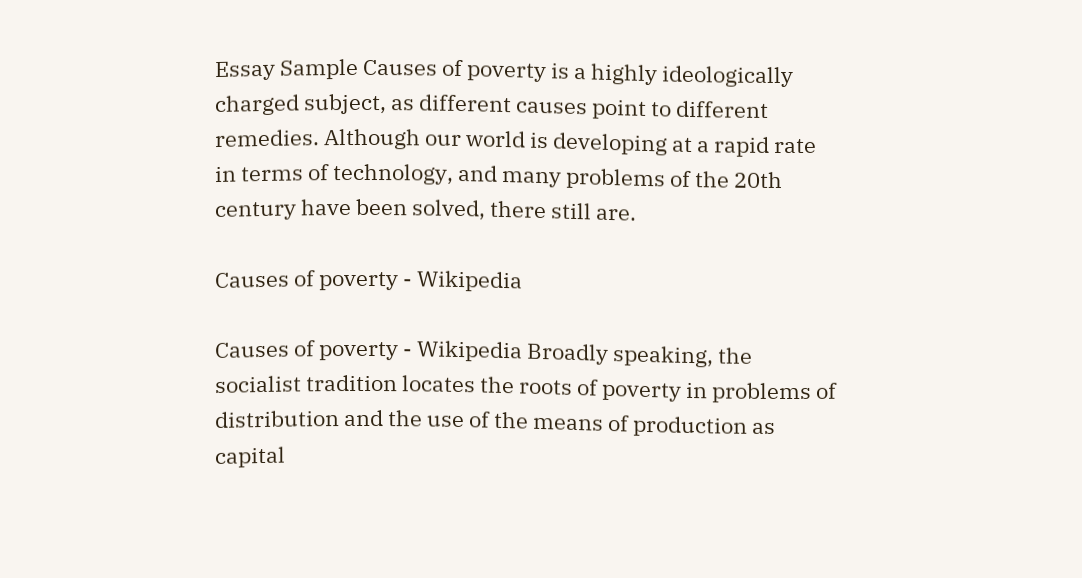Essay Sample Causes of poverty is a highly ideologically charged subject, as different causes point to different remedies. Although our world is developing at a rapid rate in terms of technology, and many problems of the 20th century have been solved, there still are.

Causes of poverty - Wikipedia

Causes of poverty - Wikipedia Broadly speaking, the socialist tradition locates the roots of poverty in problems of distribution and the use of the means of production as capital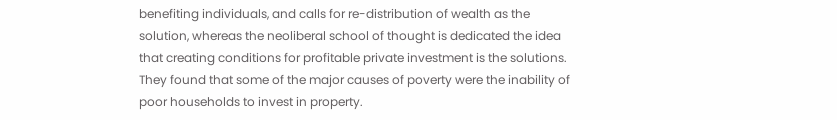benefiting individuals, and calls for re-distribution of wealth as the solution, whereas the neoliberal school of thought is dedicated the idea that creating conditions for profitable private investment is the solutions. They found that some of the major causes of poverty were the inability of poor households to invest in property.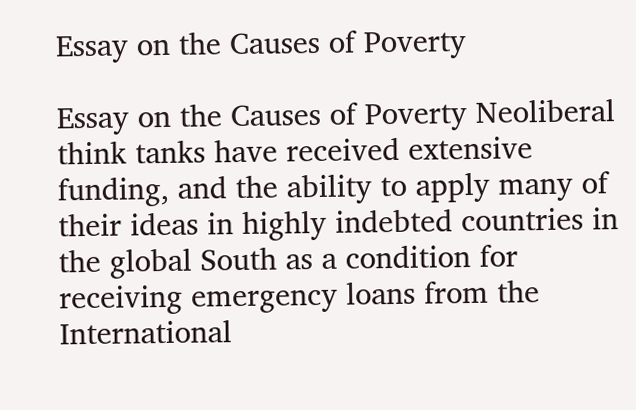Essay on the Causes of Poverty

Essay on the Causes of Poverty Neoliberal think tanks have received extensive funding, and the ability to apply many of their ideas in highly indebted countries in the global South as a condition for receiving emergency loans from the International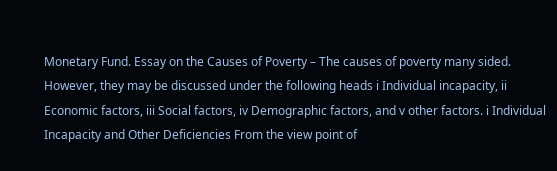Monetary Fund. Essay on the Causes of Poverty – The causes of poverty many sided. However, they may be discussed under the following heads i Individual incapacity, ii Economic factors, iii Social factors, iv Demographic factors, and v other factors. i Individual Incapacity and Other Deficiencies From the view point of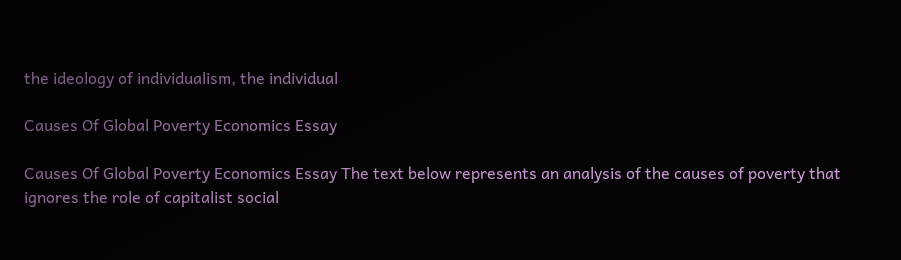the ideology of individualism, the individual

Causes Of Global Poverty Economics Essay

Causes Of Global Poverty Economics Essay The text below represents an analysis of the causes of poverty that ignores the role of capitalist social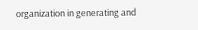organization in generating and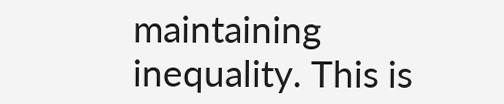maintaining inequality. This is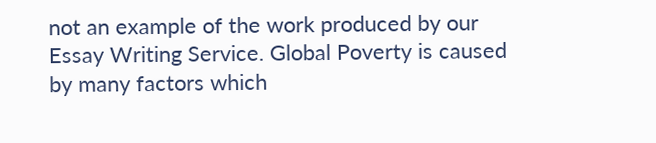not an example of the work produced by our Essay Writing Service. Global Poverty is caused by many factors which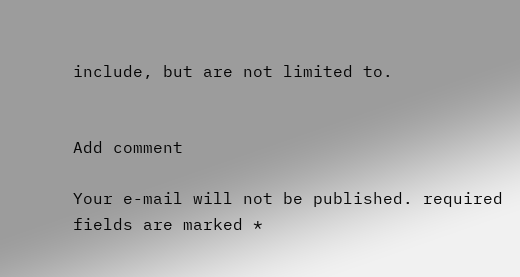include, but are not limited to.


Add comment

Your e-mail will not be published. required fields are marked *